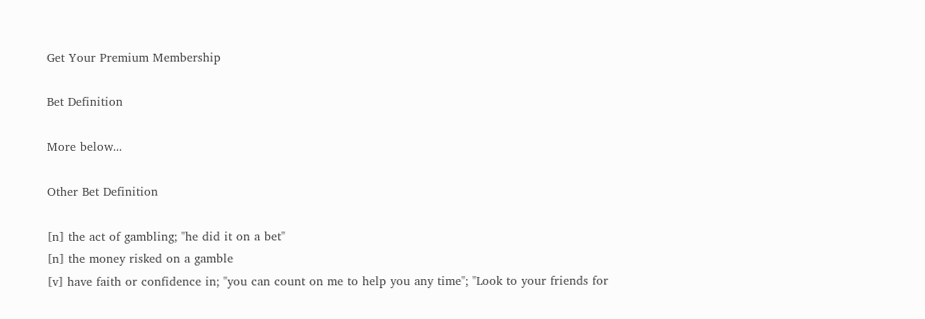Get Your Premium Membership

Bet Definition

More below...

Other Bet Definition

[n] the act of gambling; "he did it on a bet"
[n] the money risked on a gamble
[v] have faith or confidence in; "you can count on me to help you any time"; "Look to your friends for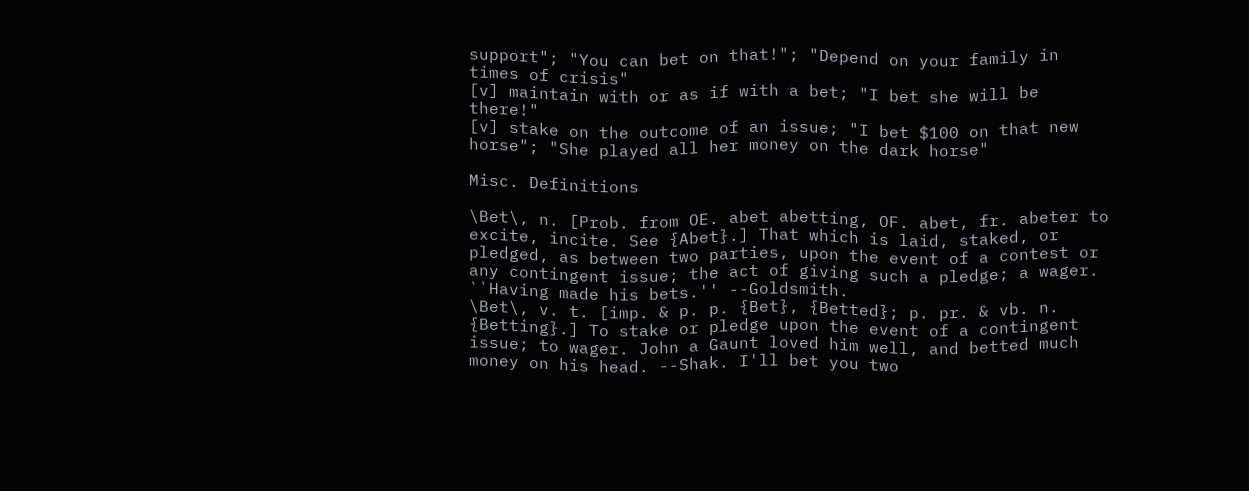support"; "You can bet on that!"; "Depend on your family in times of crisis"
[v] maintain with or as if with a bet; "I bet she will be there!"
[v] stake on the outcome of an issue; "I bet $100 on that new horse"; "She played all her money on the dark horse"

Misc. Definitions

\Bet\, n. [Prob. from OE. abet abetting, OF. abet, fr. abeter to excite, incite. See {Abet}.] That which is laid, staked, or pledged, as between two parties, upon the event of a contest or any contingent issue; the act of giving such a pledge; a wager. ``Having made his bets.'' --Goldsmith.
\Bet\, v. t. [imp. & p. p. {Bet}, {Betted}; p. pr. & vb. n. {Betting}.] To stake or pledge upon the event of a contingent issue; to wager. John a Gaunt loved him well, and betted much money on his head. --Shak. I'll bet you two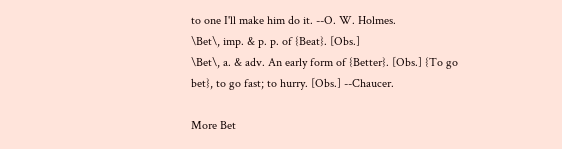to one I'll make him do it. --O. W. Holmes.
\Bet\, imp. & p. p. of {Beat}. [Obs.]
\Bet\, a. & adv. An early form of {Better}. [Obs.] {To go bet}, to go fast; to hurry. [Obs.] --Chaucer.

More Bet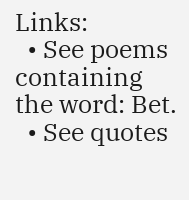Links:
  • See poems containing the word: Bet.
  • See quotes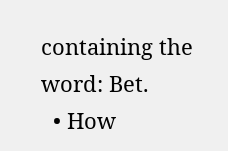containing the word: Bet.
  • How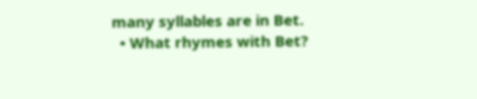many syllables are in Bet.
  • What rhymes with Bet?